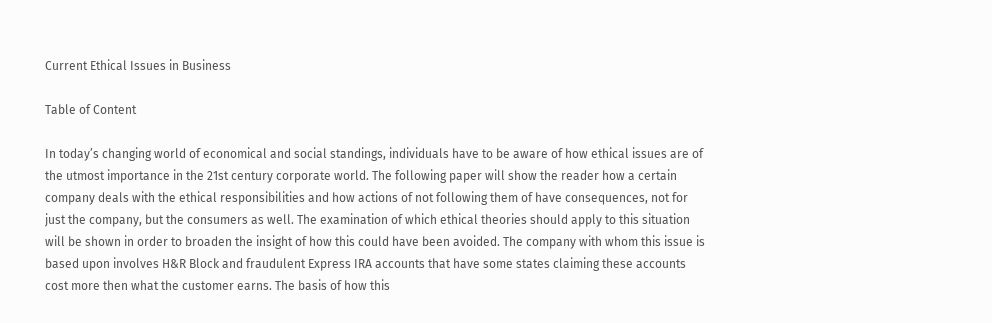Current Ethical Issues in Business

Table of Content

In today’s changing world of economical and social standings, individuals have to be aware of how ethical issues are of the utmost importance in the 21st century corporate world. The following paper will show the reader how a certain company deals with the ethical responsibilities and how actions of not following them of have consequences, not for just the company, but the consumers as well. The examination of which ethical theories should apply to this situation will be shown in order to broaden the insight of how this could have been avoided. The company with whom this issue is based upon involves H&R Block and fraudulent Express IRA accounts that have some states claiming these accounts cost more then what the customer earns. The basis of how this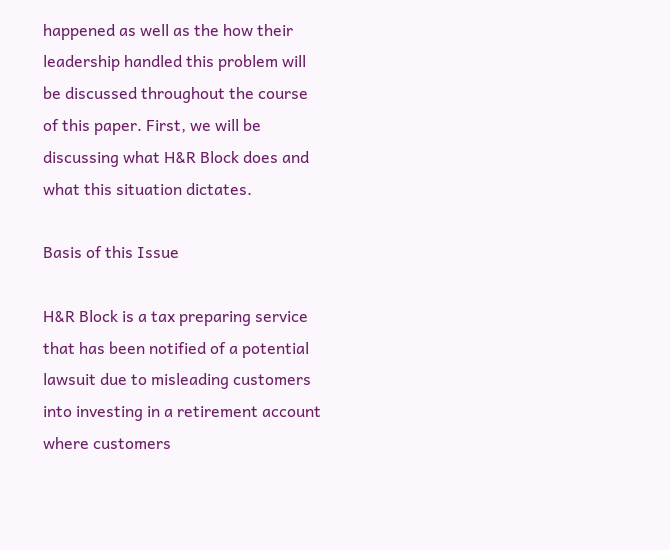happened as well as the how their leadership handled this problem will be discussed throughout the course of this paper. First, we will be discussing what H&R Block does and what this situation dictates.

Basis of this Issue

H&R Block is a tax preparing service that has been notified of a potential lawsuit due to misleading customers into investing in a retirement account where customers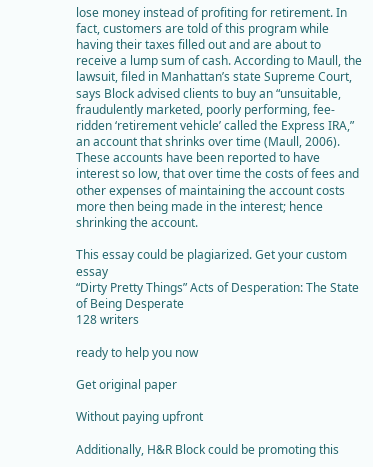lose money instead of profiting for retirement. In fact, customers are told of this program while having their taxes filled out and are about to receive a lump sum of cash. According to Maull, the lawsuit, filed in Manhattan’s state Supreme Court, says Block advised clients to buy an “unsuitable, fraudulently marketed, poorly performing, fee-ridden ‘retirement vehicle’ called the Express IRA,” an account that shrinks over time (Maull, 2006). These accounts have been reported to have interest so low, that over time the costs of fees and other expenses of maintaining the account costs more then being made in the interest; hence shrinking the account.

This essay could be plagiarized. Get your custom essay
“Dirty Pretty Things” Acts of Desperation: The State of Being Desperate
128 writers

ready to help you now

Get original paper

Without paying upfront

Additionally, H&R Block could be promoting this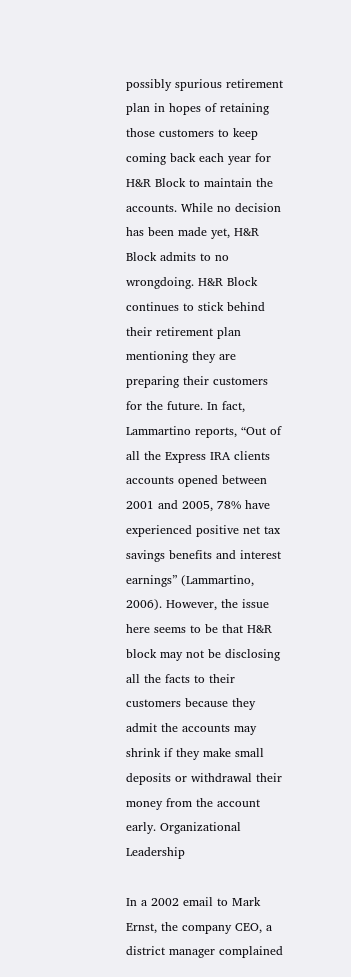possibly spurious retirement plan in hopes of retaining those customers to keep coming back each year for H&R Block to maintain the accounts. While no decision has been made yet, H&R Block admits to no wrongdoing. H&R Block continues to stick behind their retirement plan mentioning they are preparing their customers for the future. In fact, Lammartino reports, “Out of all the Express IRA clients accounts opened between 2001 and 2005, 78% have experienced positive net tax savings benefits and interest earnings” (Lammartino, 2006). However, the issue here seems to be that H&R block may not be disclosing all the facts to their customers because they admit the accounts may shrink if they make small deposits or withdrawal their money from the account early. Organizational Leadership

In a 2002 email to Mark Ernst, the company CEO, a district manager complained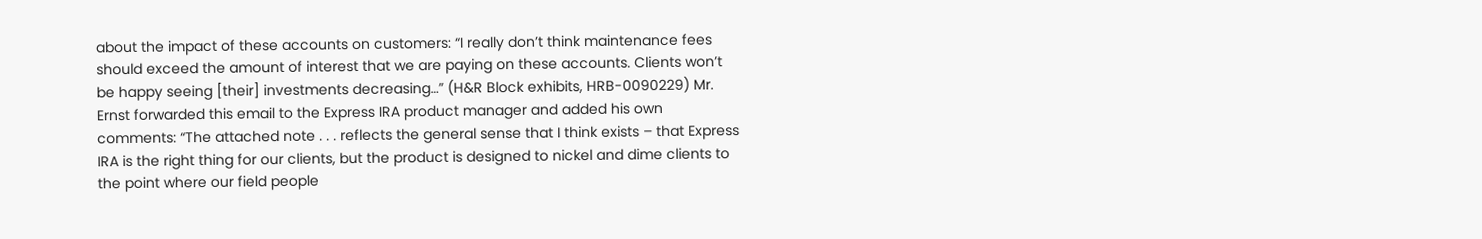about the impact of these accounts on customers: “I really don’t think maintenance fees should exceed the amount of interest that we are paying on these accounts. Clients won’t be happy seeing [their] investments decreasing…” (H&R Block exhibits, HRB-0090229) Mr. Ernst forwarded this email to the Express IRA product manager and added his own comments: “The attached note . . . reflects the general sense that I think exists – that Express IRA is the right thing for our clients, but the product is designed to nickel and dime clients to the point where our field people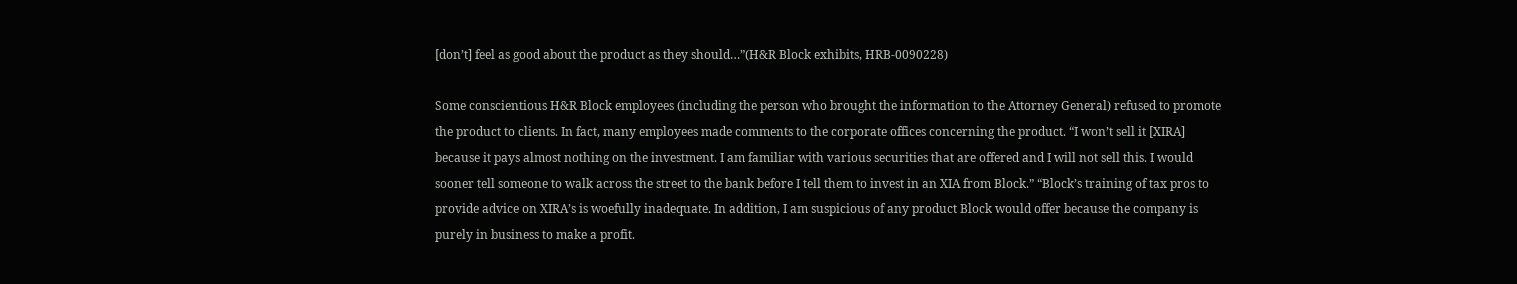[don’t] feel as good about the product as they should…”(H&R Block exhibits, HRB-0090228)

Some conscientious H&R Block employees (including the person who brought the information to the Attorney General) refused to promote the product to clients. In fact, many employees made comments to the corporate offices concerning the product. “I won’t sell it [XIRA] because it pays almost nothing on the investment. I am familiar with various securities that are offered and I will not sell this. I would sooner tell someone to walk across the street to the bank before I tell them to invest in an XIA from Block.” “Block’s training of tax pros to provide advice on XIRA’s is woefully inadequate. In addition, I am suspicious of any product Block would offer because the company is purely in business to make a profit.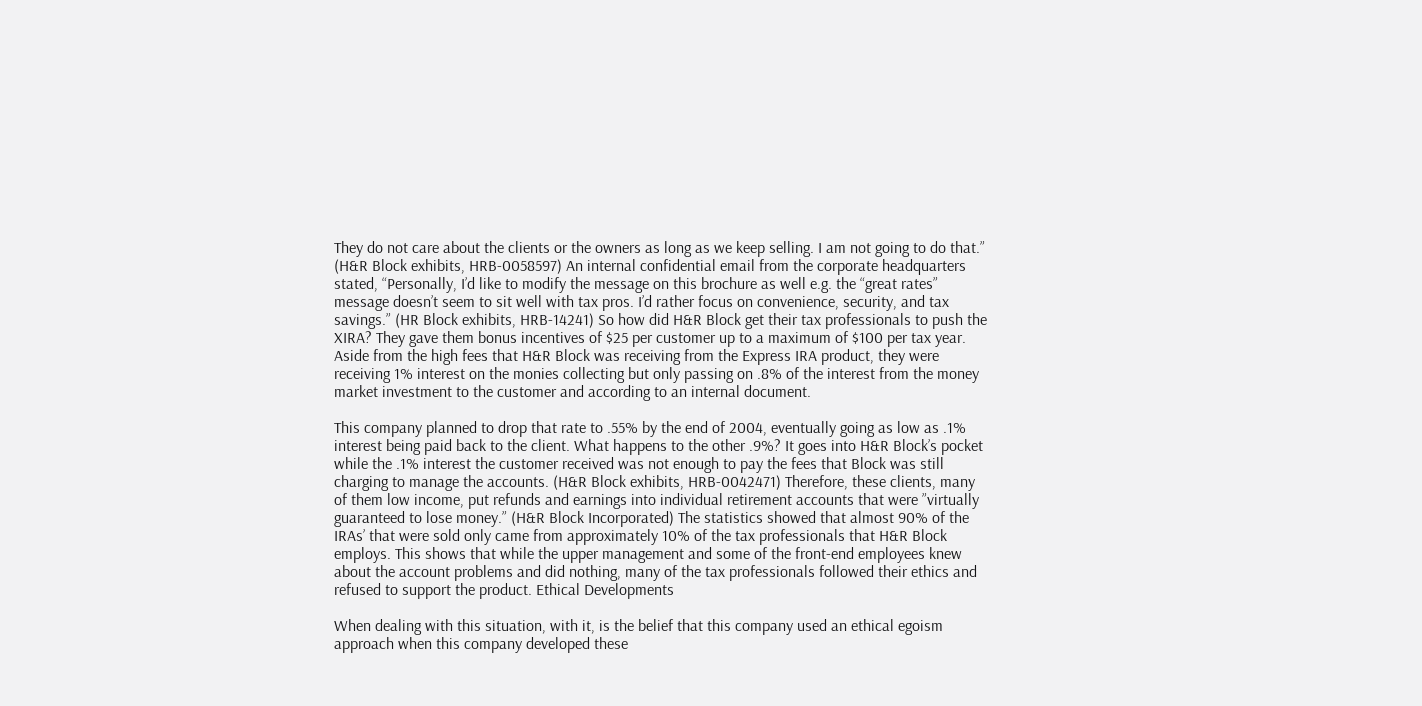They do not care about the clients or the owners as long as we keep selling. I am not going to do that.” (H&R Block exhibits, HRB-0058597) An internal confidential email from the corporate headquarters stated, “Personally, I’d like to modify the message on this brochure as well e.g. the “great rates” message doesn’t seem to sit well with tax pros. I’d rather focus on convenience, security, and tax savings.” (HR Block exhibits, HRB-14241) So how did H&R Block get their tax professionals to push the XIRA? They gave them bonus incentives of $25 per customer up to a maximum of $100 per tax year. Aside from the high fees that H&R Block was receiving from the Express IRA product, they were receiving 1% interest on the monies collecting but only passing on .8% of the interest from the money market investment to the customer and according to an internal document.

This company planned to drop that rate to .55% by the end of 2004, eventually going as low as .1% interest being paid back to the client. What happens to the other .9%? It goes into H&R Block’s pocket while the .1% interest the customer received was not enough to pay the fees that Block was still charging to manage the accounts. (H&R Block exhibits, HRB-0042471) Therefore, these clients, many of them low income, put refunds and earnings into individual retirement accounts that were ”virtually guaranteed to lose money.” (H&R Block Incorporated) The statistics showed that almost 90% of the IRAs’ that were sold only came from approximately 10% of the tax professionals that H&R Block employs. This shows that while the upper management and some of the front-end employees knew about the account problems and did nothing, many of the tax professionals followed their ethics and refused to support the product. Ethical Developments

When dealing with this situation, with it, is the belief that this company used an ethical egoism approach when this company developed these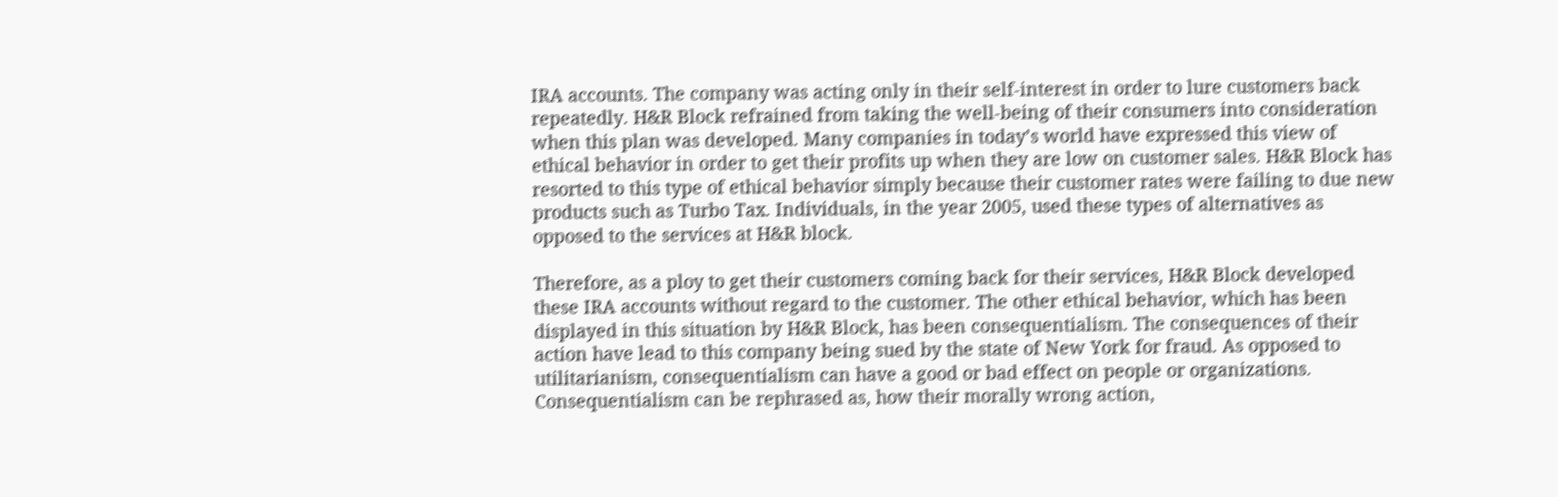IRA accounts. The company was acting only in their self-interest in order to lure customers back repeatedly. H&R Block refrained from taking the well-being of their consumers into consideration when this plan was developed. Many companies in today’s world have expressed this view of ethical behavior in order to get their profits up when they are low on customer sales. H&R Block has resorted to this type of ethical behavior simply because their customer rates were failing to due new products such as Turbo Tax. Individuals, in the year 2005, used these types of alternatives as opposed to the services at H&R block.

Therefore, as a ploy to get their customers coming back for their services, H&R Block developed these IRA accounts without regard to the customer. The other ethical behavior, which has been displayed in this situation by H&R Block, has been consequentialism. The consequences of their action have lead to this company being sued by the state of New York for fraud. As opposed to utilitarianism, consequentialism can have a good or bad effect on people or organizations. Consequentialism can be rephrased as, how their morally wrong action,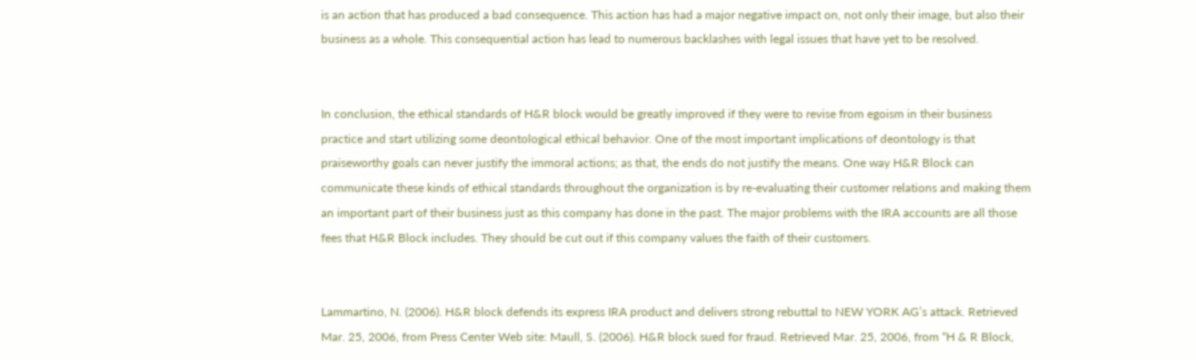is an action that has produced a bad consequence. This action has had a major negative impact on, not only their image, but also their business as a whole. This consequential action has lead to numerous backlashes with legal issues that have yet to be resolved.


In conclusion, the ethical standards of H&R block would be greatly improved if they were to revise from egoism in their business practice and start utilizing some deontological ethical behavior. One of the most important implications of deontology is that praiseworthy goals can never justify the immoral actions; as that, the ends do not justify the means. One way H&R Block can communicate these kinds of ethical standards throughout the organization is by re-evaluating their customer relations and making them an important part of their business just as this company has done in the past. The major problems with the IRA accounts are all those fees that H&R Block includes. They should be cut out if this company values the faith of their customers.


Lammartino, N. (2006). H&R block defends its express IRA product and delivers strong rebuttal to NEW YORK AG’s attack. Retrieved Mar. 25, 2006, from Press Center Web site: Maull, S. (2006). H&R block sued for fraud. Retrieved Mar. 25, 2006, from “H & R Block,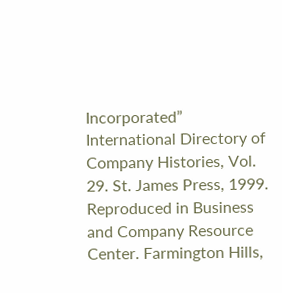Incorporated” International Directory of Company Histories, Vol. 29. St. James Press, 1999. Reproduced in Business and Company Resource Center. Farmington Hills,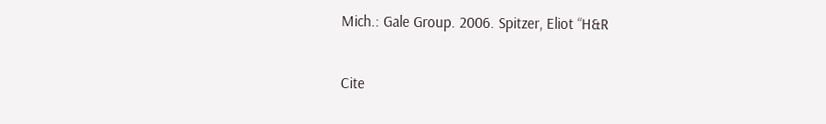Mich.: Gale Group. 2006. Spitzer, Eliot “H&R

Cite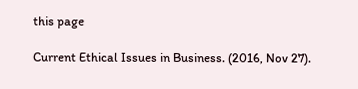this page

Current Ethical Issues in Business. (2016, Nov 27).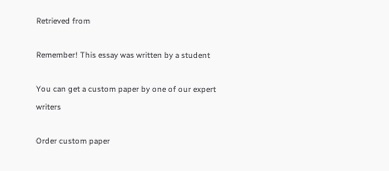Retrieved from

Remember! This essay was written by a student

You can get a custom paper by one of our expert writers

Order custom paper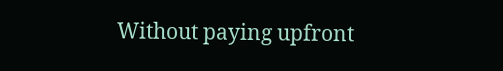Without paying upfront